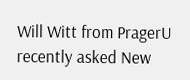Will Witt from PragerU recently asked New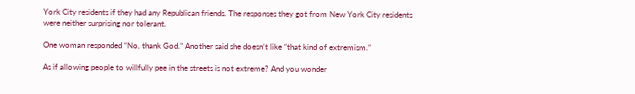York City residents if they had any Republican friends. The responses they got from New York City residents were neither surprising nor tolerant.

One woman responded “No, thank God.” Another said she doesn’t like “that kind of extremism.”

As if allowing people to willfully pee in the streets is not extreme? And you wonder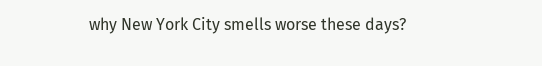why New York City smells worse these days?